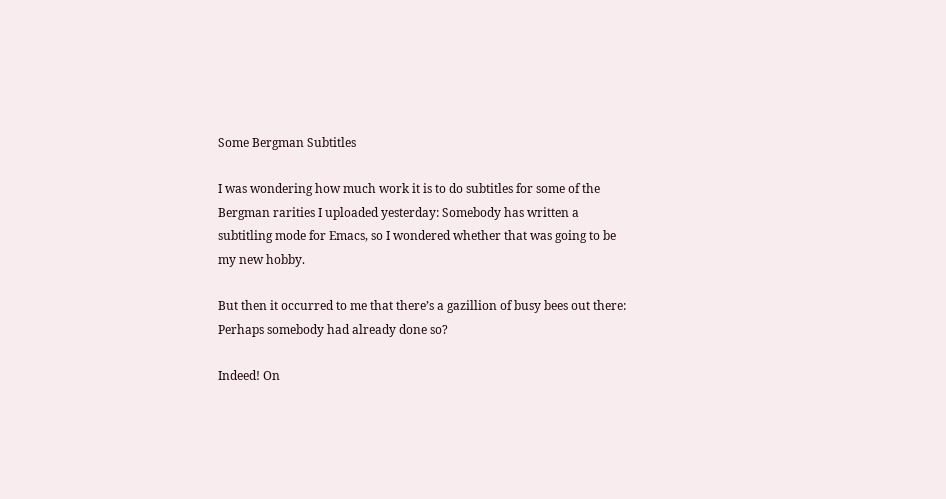Some Bergman Subtitles

I was wondering how much work it is to do subtitles for some of the Bergman rarities I uploaded yesterday: Somebody has written a subtitling mode for Emacs, so I wondered whether that was going to be my new hobby.

But then it occurred to me that there’s a gazillion of busy bees out there: Perhaps somebody had already done so?

Indeed! On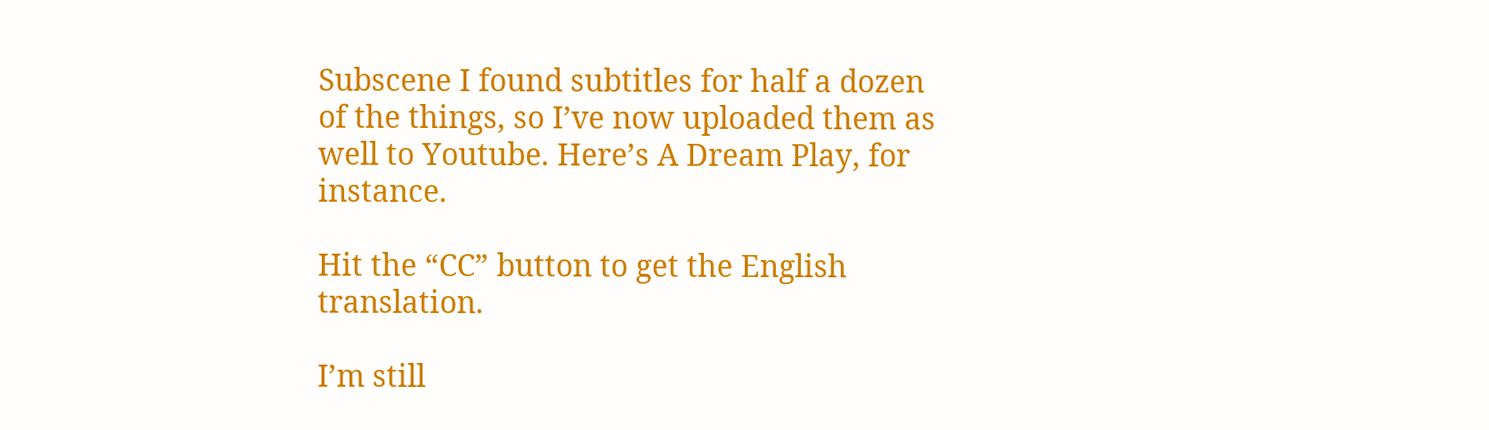Subscene I found subtitles for half a dozen of the things, so I’ve now uploaded them as well to Youtube. Here’s A Dream Play, for instance.

Hit the “CC” button to get the English translation.

I’m still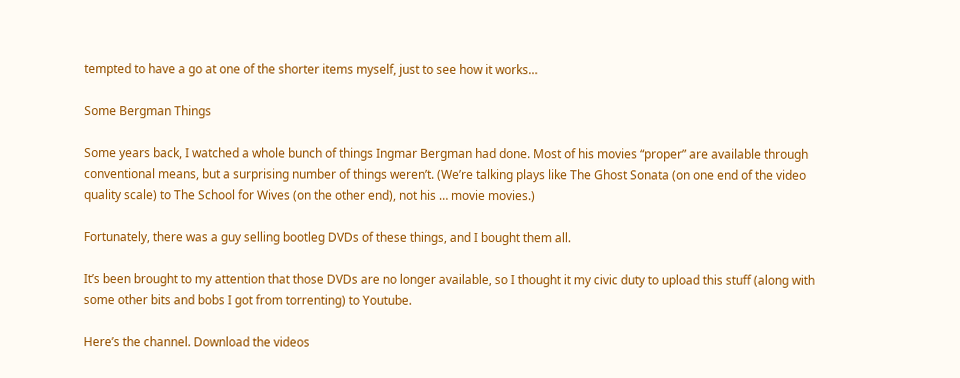tempted to have a go at one of the shorter items myself, just to see how it works…

Some Bergman Things

Some years back, I watched a whole bunch of things Ingmar Bergman had done. Most of his movies “proper” are available through conventional means, but a surprising number of things weren’t. (We’re talking plays like The Ghost Sonata (on one end of the video quality scale) to The School for Wives (on the other end), not his … movie movies.)

Fortunately, there was a guy selling bootleg DVDs of these things, and I bought them all.

It’s been brought to my attention that those DVDs are no longer available, so I thought it my civic duty to upload this stuff (along with some other bits and bobs I got from torrenting) to Youtube.

Here’s the channel. Download the videos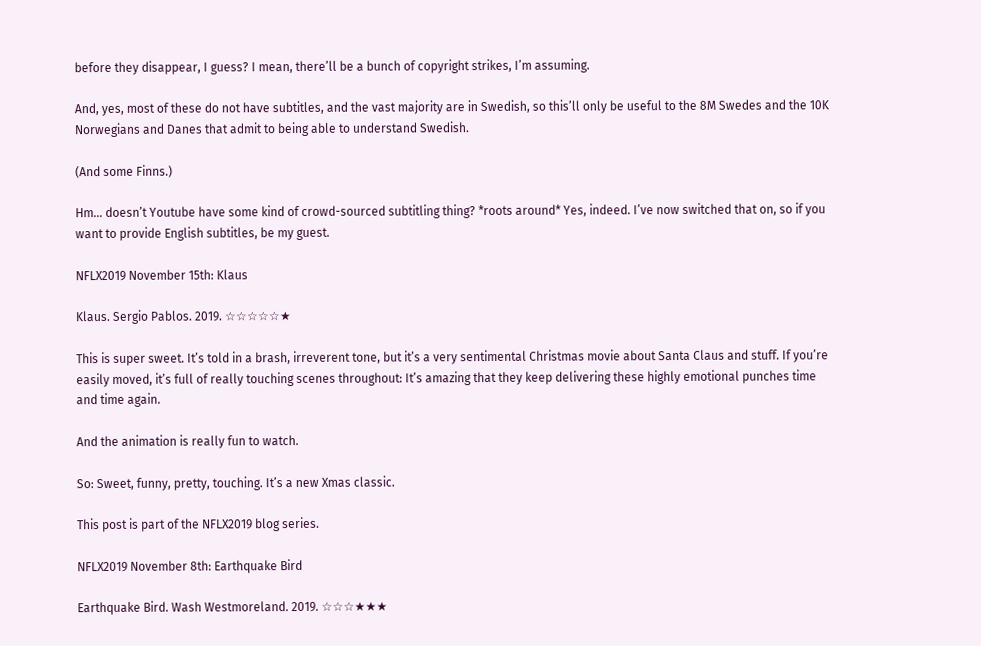before they disappear, I guess? I mean, there’ll be a bunch of copyright strikes, I’m assuming.

And, yes, most of these do not have subtitles, and the vast majority are in Swedish, so this’ll only be useful to the 8M Swedes and the 10K Norwegians and Danes that admit to being able to understand Swedish.

(And some Finns.)

Hm… doesn’t Youtube have some kind of crowd-sourced subtitling thing? *roots around* Yes, indeed. I’ve now switched that on, so if you want to provide English subtitles, be my guest.

NFLX2019 November 15th: Klaus

Klaus. Sergio Pablos. 2019. ☆☆☆☆☆★

This is super sweet. It’s told in a brash, irreverent tone, but it’s a very sentimental Christmas movie about Santa Claus and stuff. If you’re easily moved, it’s full of really touching scenes throughout: It’s amazing that they keep delivering these highly emotional punches time and time again.

And the animation is really fun to watch.

So: Sweet, funny, pretty, touching. It’s a new Xmas classic.

This post is part of the NFLX2019 blog series.

NFLX2019 November 8th: Earthquake Bird

Earthquake Bird. Wash Westmoreland. 2019. ☆☆☆★★★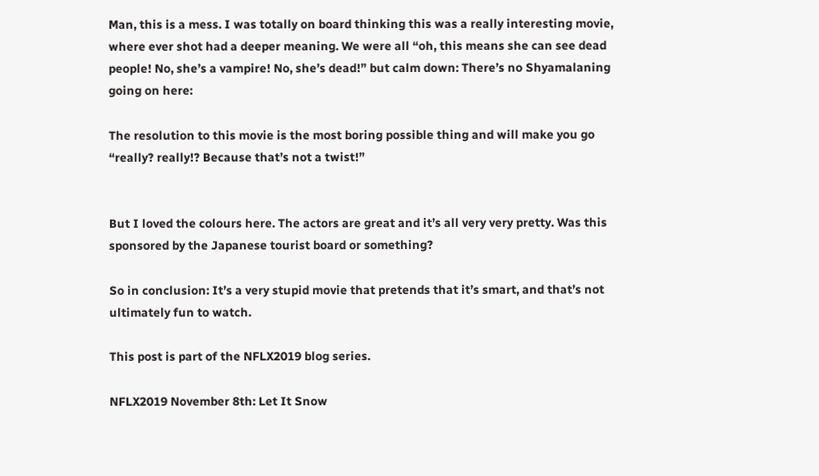Man, this is a mess. I was totally on board thinking this was a really interesting movie, where ever shot had a deeper meaning. We were all “oh, this means she can see dead people! No, she’s a vampire! No, she’s dead!” but calm down: There’s no Shyamalaning going on here:

The resolution to this movie is the most boring possible thing and will make you go “really? really!? Because that’s not a twist!”


But I loved the colours here. The actors are great and it’s all very very pretty. Was this sponsored by the Japanese tourist board or something?

So in conclusion: It’s a very stupid movie that pretends that it’s smart, and that’s not ultimately fun to watch.

This post is part of the NFLX2019 blog series.

NFLX2019 November 8th: Let It Snow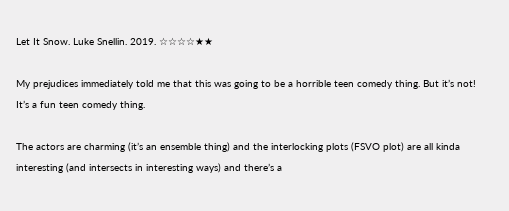Let It Snow. Luke Snellin. 2019. ☆☆☆☆★★

My prejudices immediately told me that this was going to be a horrible teen comedy thing. But it’s not! It’s a fun teen comedy thing.

The actors are charming (it’s an ensemble thing) and the interlocking plots (FSVO plot) are all kinda interesting (and intersects in interesting ways) and there’s a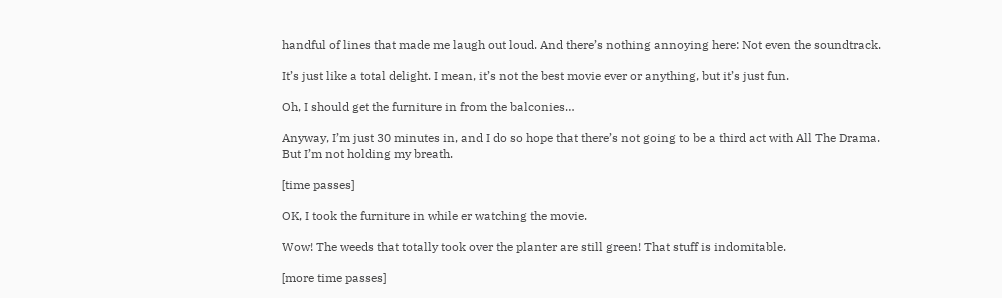handful of lines that made me laugh out loud. And there’s nothing annoying here: Not even the soundtrack.

It’s just like a total delight. I mean, it’s not the best movie ever or anything, but it’s just fun.

Oh, I should get the furniture in from the balconies…

Anyway, I’m just 30 minutes in, and I do so hope that there’s not going to be a third act with All The Drama. But I’m not holding my breath.

[time passes]

OK, I took the furniture in while er watching the movie.

Wow! The weeds that totally took over the planter are still green! That stuff is indomitable.

[more time passes]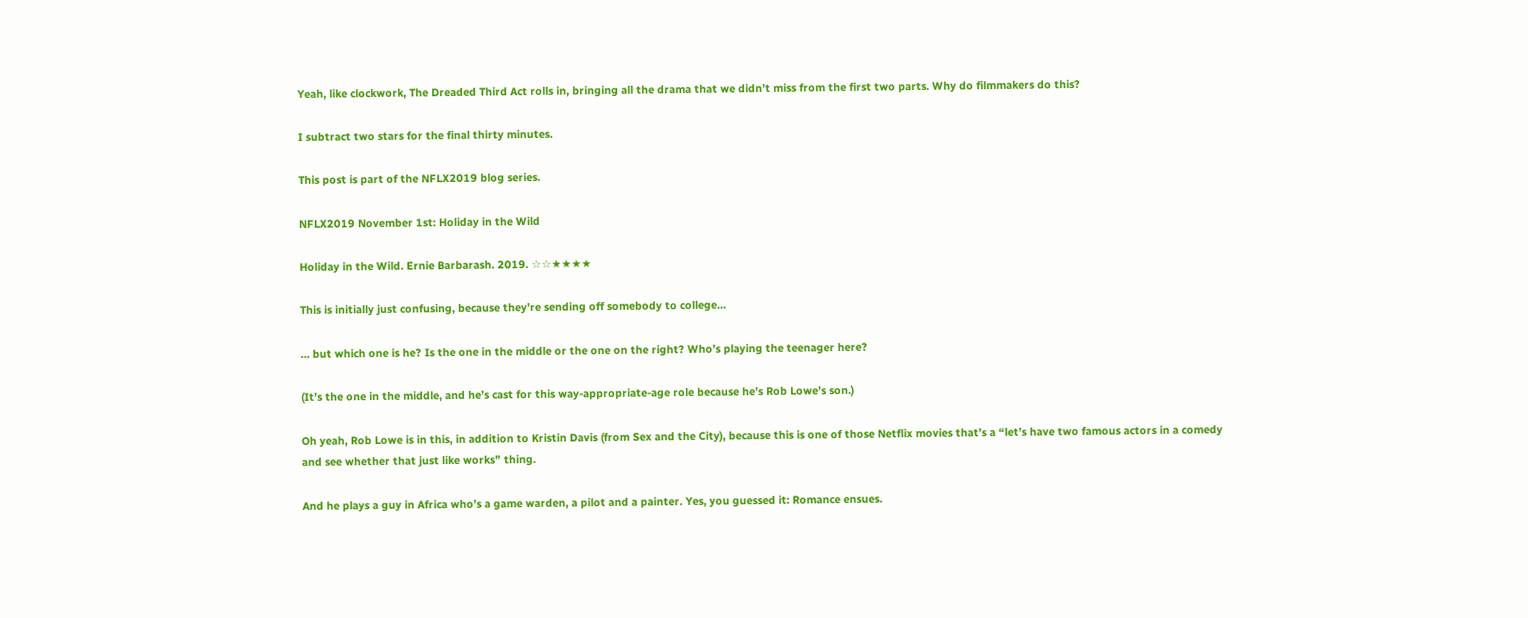Yeah, like clockwork, The Dreaded Third Act rolls in, bringing all the drama that we didn’t miss from the first two parts. Why do filmmakers do this?

I subtract two stars for the final thirty minutes.

This post is part of the NFLX2019 blog series.

NFLX2019 November 1st: Holiday in the Wild

Holiday in the Wild. Ernie Barbarash. 2019. ☆☆★★★★

This is initially just confusing, because they’re sending off somebody to college…

… but which one is he? Is the one in the middle or the one on the right? Who’s playing the teenager here?

(It’s the one in the middle, and he’s cast for this way-appropriate-age role because he’s Rob Lowe’s son.)

Oh yeah, Rob Lowe is in this, in addition to Kristin Davis (from Sex and the City), because this is one of those Netflix movies that’s a “let’s have two famous actors in a comedy and see whether that just like works” thing.

And he plays a guy in Africa who’s a game warden, a pilot and a painter. Yes, you guessed it: Romance ensues.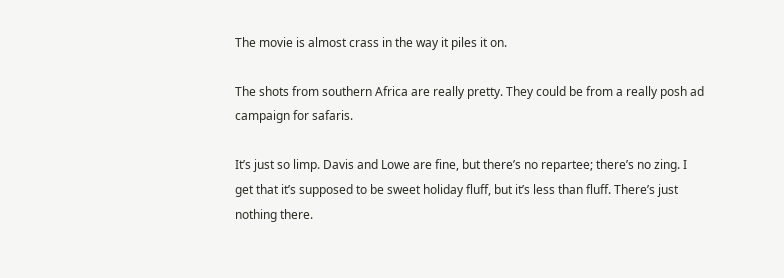The movie is almost crass in the way it piles it on.

The shots from southern Africa are really pretty. They could be from a really posh ad campaign for safaris.

It’s just so limp. Davis and Lowe are fine, but there’s no repartee; there’s no zing. I get that it’s supposed to be sweet holiday fluff, but it’s less than fluff. There’s just nothing there.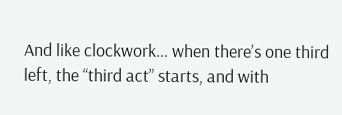And like clockwork… when there’s one third left, the “third act” starts, and with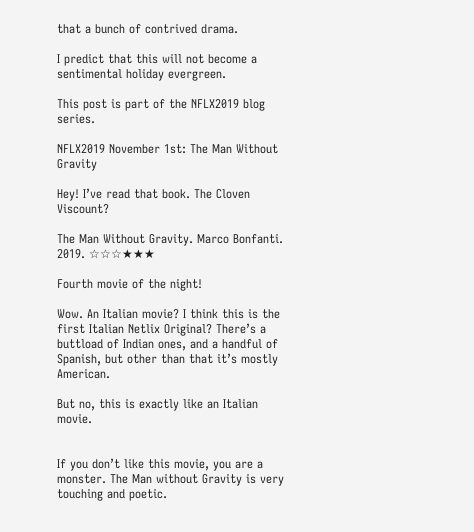that a bunch of contrived drama.

I predict that this will not become a sentimental holiday evergreen.

This post is part of the NFLX2019 blog series.

NFLX2019 November 1st: The Man Without Gravity

Hey! I’ve read that book. The Cloven Viscount?

The Man Without Gravity. Marco Bonfanti. 2019. ☆☆☆★★★

Fourth movie of the night!

Wow. An Italian movie? I think this is the first Italian Netlix Original? There’s a buttload of Indian ones, and a handful of Spanish, but other than that it’s mostly American.

But no, this is exactly like an Italian movie.


If you don’t like this movie, you are a monster. The Man without Gravity is very touching and poetic.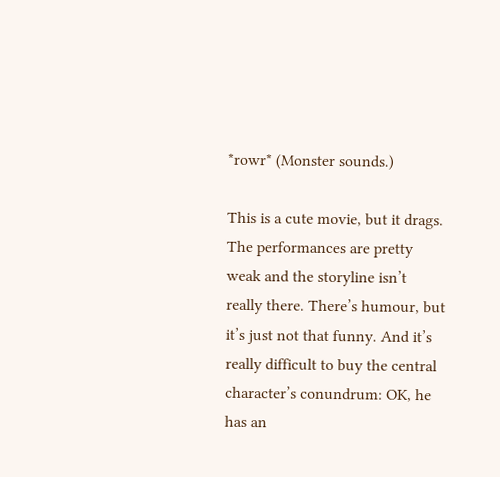*rowr* (Monster sounds.)

This is a cute movie, but it drags. The performances are pretty weak and the storyline isn’t really there. There’s humour, but it’s just not that funny. And it’s really difficult to buy the central character’s conundrum: OK, he has an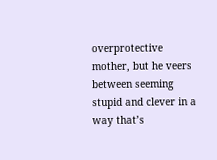overprotective mother, but he veers between seeming stupid and clever in a way that’s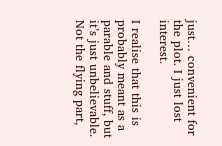just… convenient for the plot. I just lost interest.

I realise that this is probably meant as a parable and stuff, but it’s just unbelievable. Not the flying part,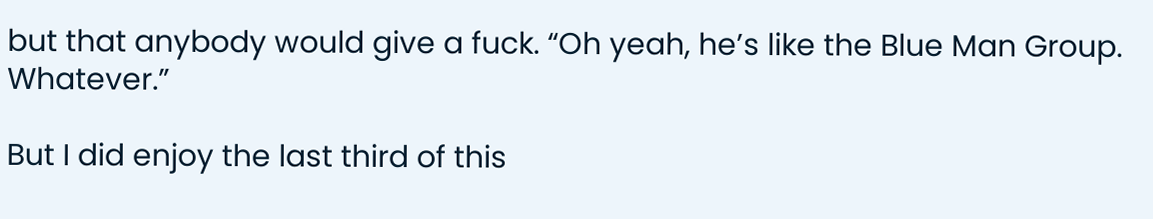but that anybody would give a fuck. “Oh yeah, he’s like the Blue Man Group. Whatever.”

But I did enjoy the last third of this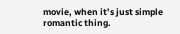movie, when it’s just simple romantic thing.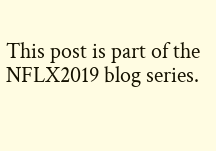This post is part of the NFLX2019 blog series.